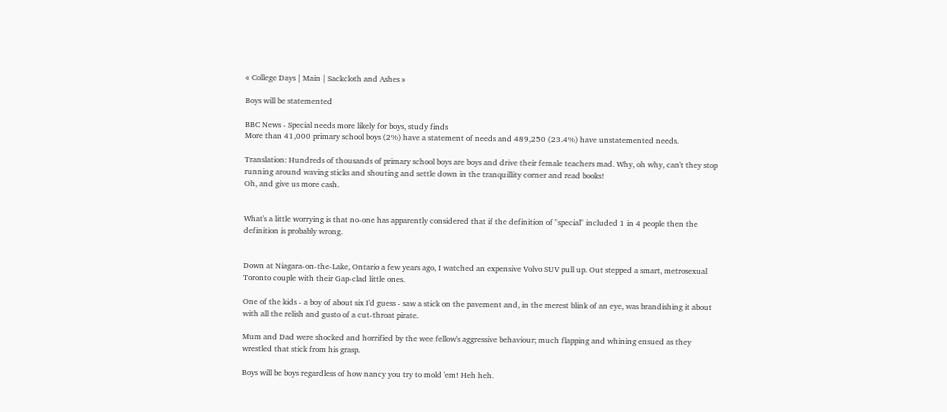« College Days | Main | Sackcloth and Ashes »

Boys will be statemented

BBC News - Special needs more likely for boys, study finds
More than 41,000 primary school boys (2%) have a statement of needs and 489,250 (23.4%) have unstatemented needs.

Translation: Hundreds of thousands of primary school boys are boys and drive their female teachers mad. Why, oh why, can't they stop running around waving sticks and shouting and settle down in the tranquillity corner and read books!
Oh, and give us more cash.


What's a little worrying is that no-one has apparently considered that if the definition of "special" included 1 in 4 people then the definition is probably wrong.


Down at Niagara-on-the-Lake, Ontario a few years ago, I watched an expensive Volvo SUV pull up. Out stepped a smart, metrosexual Toronto couple with their Gap-clad little ones.

One of the kids - a boy of about six I'd guess - saw a stick on the pavement and, in the merest blink of an eye, was brandishing it about with all the relish and gusto of a cut-throat pirate.

Mum and Dad were shocked and horrified by the wee fellow's aggressive behaviour; much flapping and whining ensued as they wrestled that stick from his grasp.

Boys will be boys regardless of how nancy you try to mold 'em! Heh heh.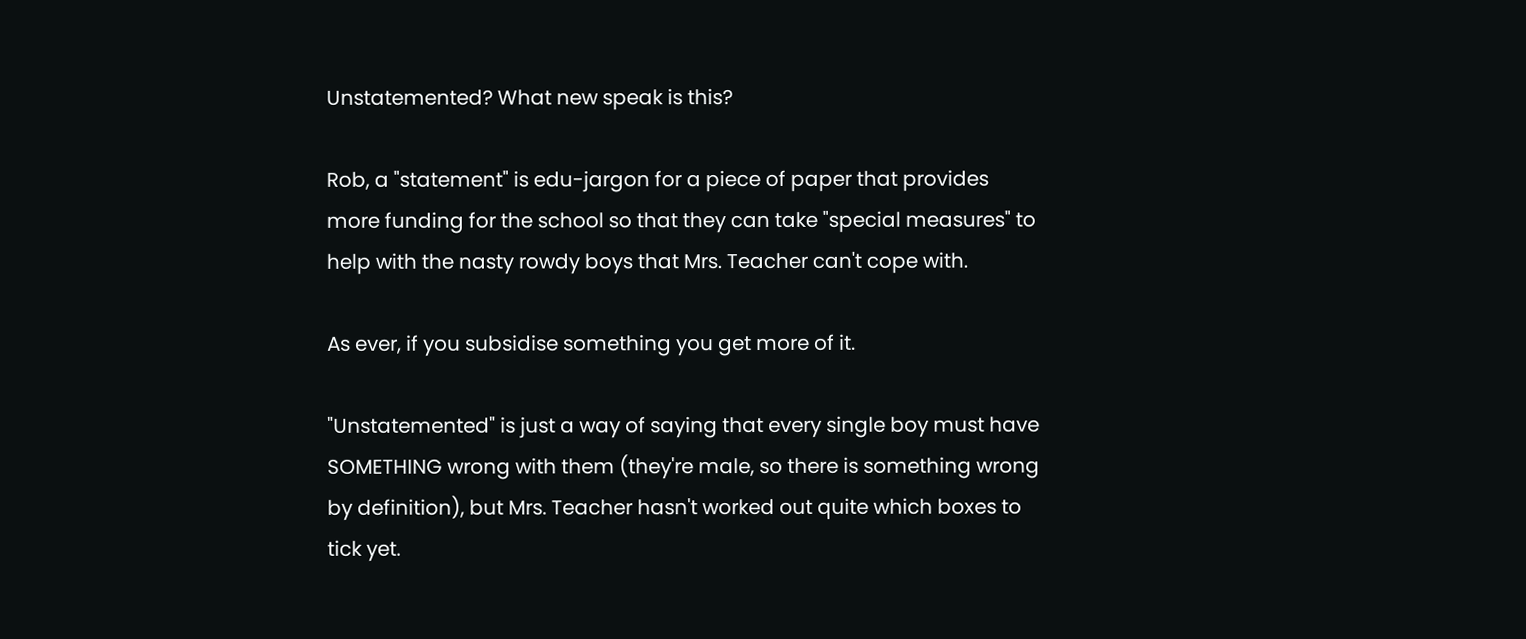Unstatemented? What new speak is this?

Rob, a "statement" is edu-jargon for a piece of paper that provides more funding for the school so that they can take "special measures" to help with the nasty rowdy boys that Mrs. Teacher can't cope with.

As ever, if you subsidise something you get more of it.

"Unstatemented" is just a way of saying that every single boy must have SOMETHING wrong with them (they're male, so there is something wrong by definition), but Mrs. Teacher hasn't worked out quite which boxes to tick yet.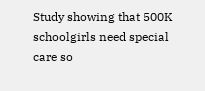Study showing that 500K schoolgirls need special care so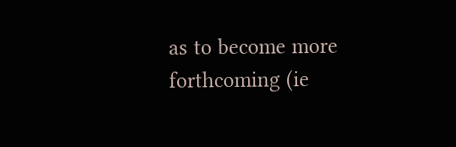as to become more forthcoming (ie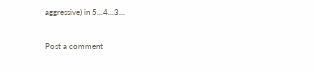aggressive) in 5...4...3...

Post a comment